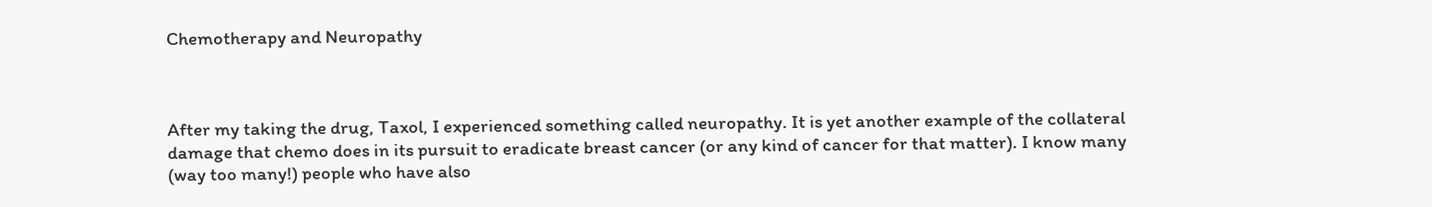Chemotherapy and Neuropathy



After my taking the drug, Taxol, I experienced something called neuropathy. It is yet another example of the collateral damage that chemo does in its pursuit to eradicate breast cancer (or any kind of cancer for that matter). I know many (way too many!) people who have also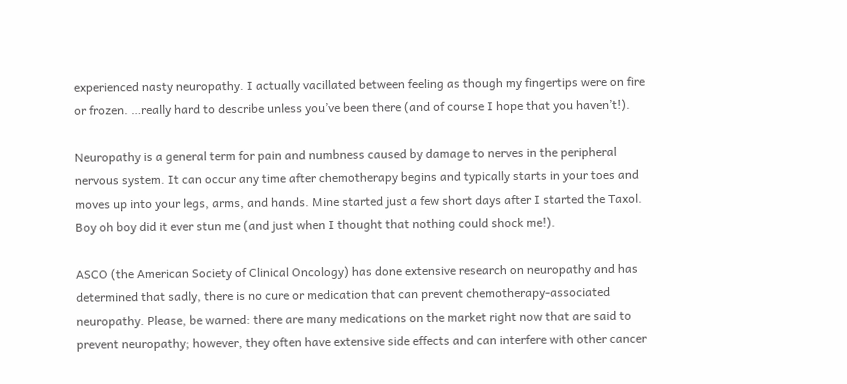experienced nasty neuropathy. I actually vacillated between feeling as though my fingertips were on fire or frozen. …really hard to describe unless you’ve been there (and of course I hope that you haven’t!).

Neuropathy is a general term for pain and numbness caused by damage to nerves in the peripheral nervous system. It can occur any time after chemotherapy begins and typically starts in your toes and moves up into your legs, arms, and hands. Mine started just a few short days after I started the Taxol.  Boy oh boy did it ever stun me (and just when I thought that nothing could shock me!).

ASCO (the American Society of Clinical Oncology) has done extensive research on neuropathy and has determined that sadly, there is no cure or medication that can prevent chemotherapy-associated neuropathy. Please, be warned: there are many medications on the market right now that are said to prevent neuropathy; however, they often have extensive side effects and can interfere with other cancer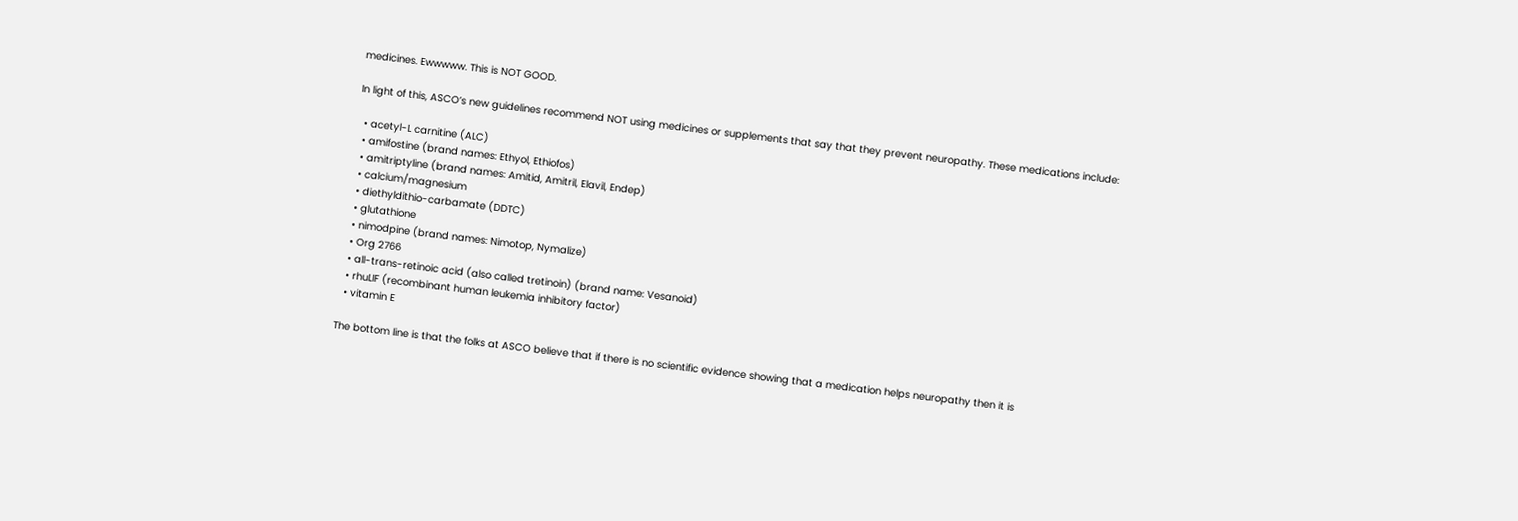medicines. Ewwwww. This is NOT GOOD.

In light of this, ASCO’s new guidelines recommend NOT using medicines or supplements that say that they prevent neuropathy. These medications include:

  • acetyl-L carnitine (ALC)
  • amifostine (brand names: Ethyol, Ethiofos)
  • amitriptyline (brand names: Amitid, Amitril, Elavil, Endep)
  • calcium/magnesium
  • diethyldithio-carbamate (DDTC)
  • glutathione
  • nimodpine (brand names: Nimotop, Nymalize)
  • Org 2766
  • all-trans-retinoic acid (also called tretinoin) (brand name: Vesanoid)
  • rhuLIF (recombinant human leukemia inhibitory factor)
  • vitamin E

The bottom line is that the folks at ASCO believe that if there is no scientific evidence showing that a medication helps neuropathy then it is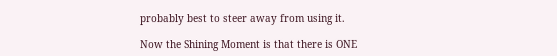probably best to steer away from using it.

Now the Shining Moment is that there is ONE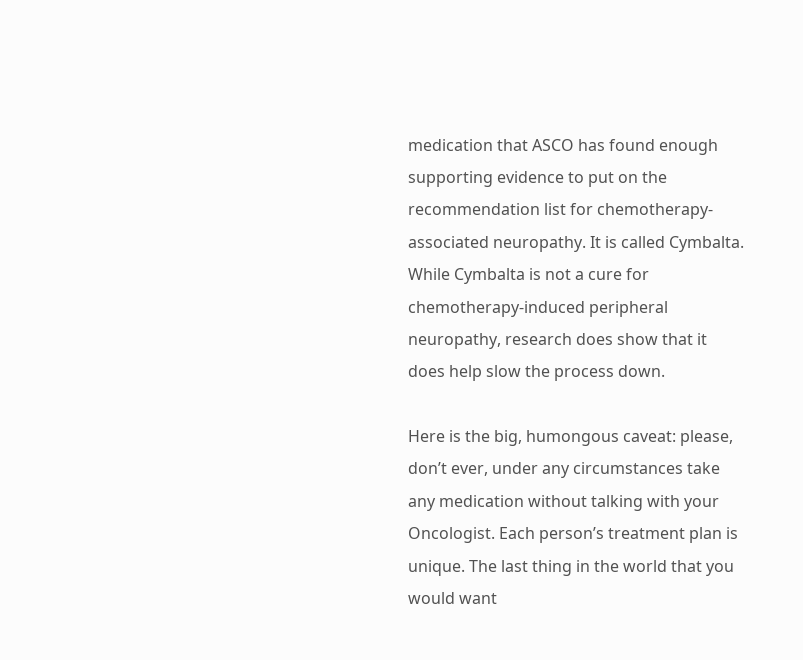medication that ASCO has found enough supporting evidence to put on the recommendation list for chemotherapy-associated neuropathy. It is called Cymbalta.  While Cymbalta is not a cure for chemotherapy-induced peripheral neuropathy, research does show that it does help slow the process down.

Here is the big, humongous caveat: please, don’t ever, under any circumstances take any medication without talking with your Oncologist. Each person’s treatment plan is unique. The last thing in the world that you would want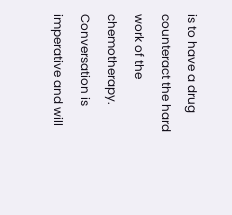is to have a drug counteract the hard work of the chemotherapy. Conversation is imperative and will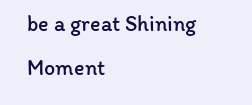be a great Shining Moment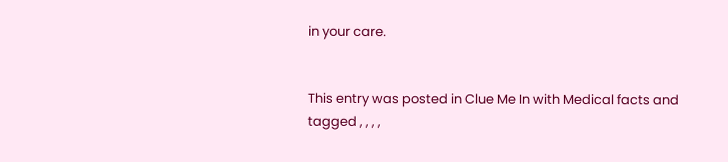in your care.


This entry was posted in Clue Me In with Medical facts and tagged , , , ,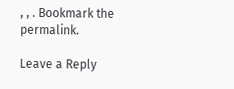, , . Bookmark the permalink.

Leave a Reply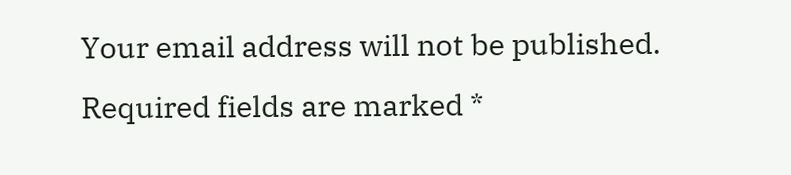Your email address will not be published. Required fields are marked *